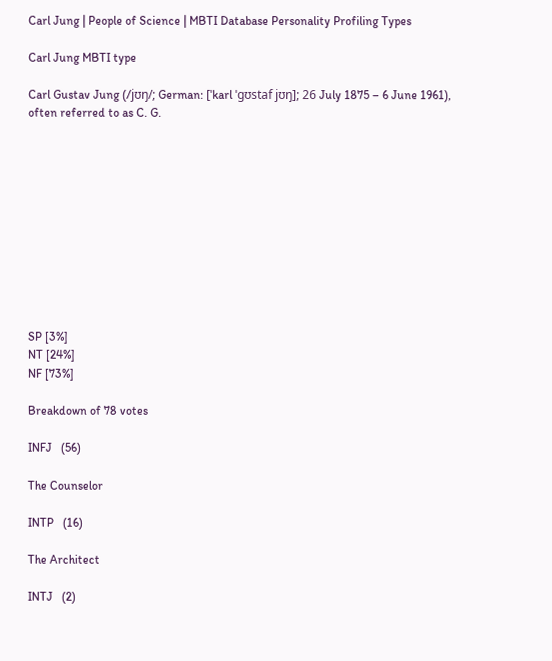Carl Jung | People of Science | MBTI Database Personality Profiling Types

Carl Jung MBTI type

Carl Gustav Jung (/jʊŋ/; German: [ˈkarl ˈɡʊstaf jʊŋ]; 26 July 1875 – 6 June 1961), often referred to as C. G.











SP [3%]
NT [24%]
NF [73%]

Breakdown of 78 votes

INFJ   (56)

The Counselor

INTP   (16)

The Architect

INTJ   (2)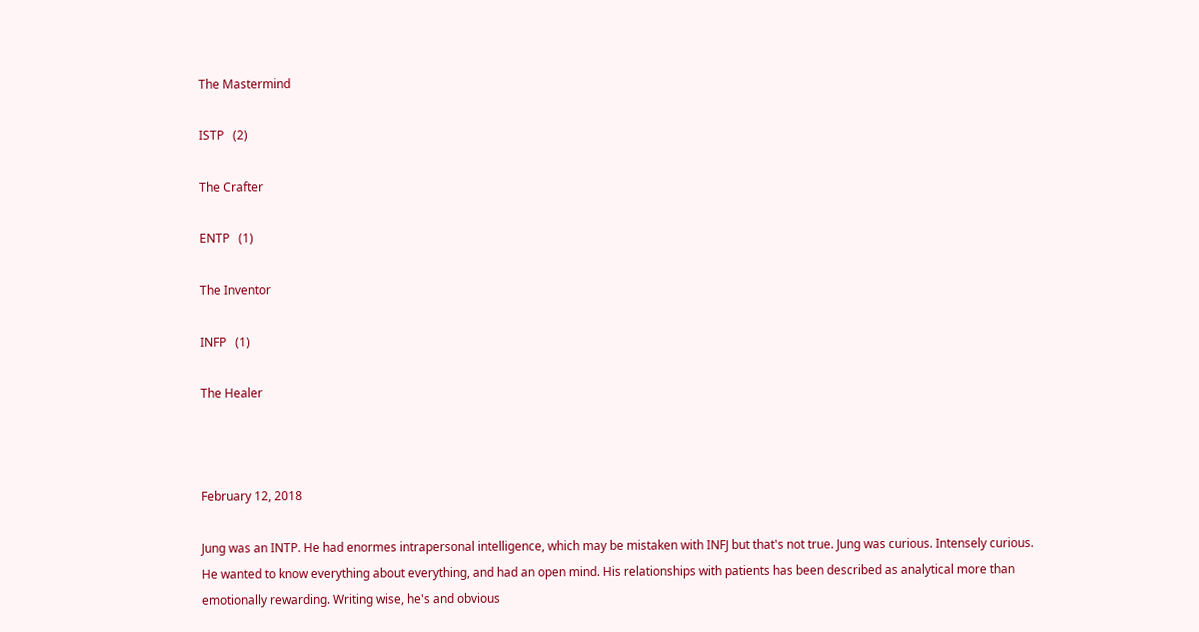The Mastermind

ISTP   (2)

The Crafter

ENTP   (1)

The Inventor

INFP   (1)

The Healer



February 12, 2018

Jung was an INTP. He had enormes intrapersonal intelligence, which may be mistaken with INFJ but that's not true. Jung was curious. Intensely curious. He wanted to know everything about everything, and had an open mind. His relationships with patients has been described as analytical more than emotionally rewarding. Writing wise, he's and obvious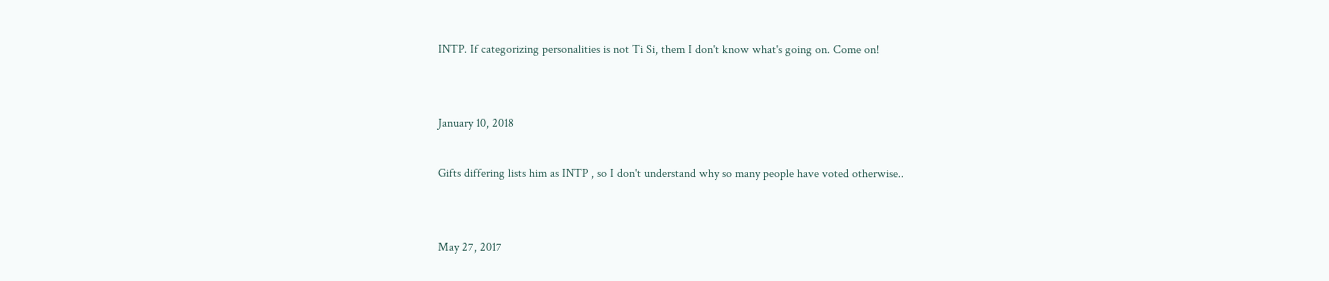INTP. If categorizing personalities is not Ti Si, them I don't know what's going on. Come on!


January 10, 2018

Gifts differing lists him as INTP , so I don't understand why so many people have voted otherwise..


May 27, 2017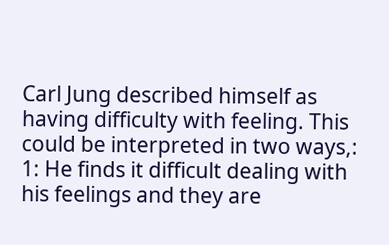Carl Jung described himself as having difficulty with feeling. This could be interpreted in two ways,: 1: He finds it difficult dealing with his feelings and they are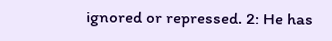ignored or repressed. 2: He has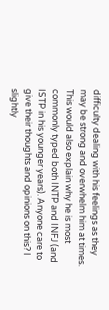difficulty dealing with his feelings as they may be strong and overwhelm him at times. This would also explain why he is most commonly typed both INTP and INFJ (and ISTP in his younger years). Anyone care to give their thoughts and opinions on this? I slightly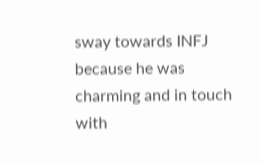sway towards INFJ because he was charming and in touch with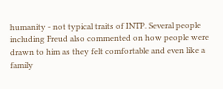humanity - not typical traits of INTP. Several people including Freud also commented on how people were drawn to him as they felt comfortable and even like a family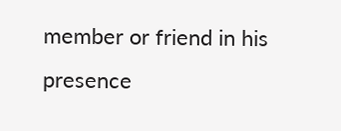member or friend in his presence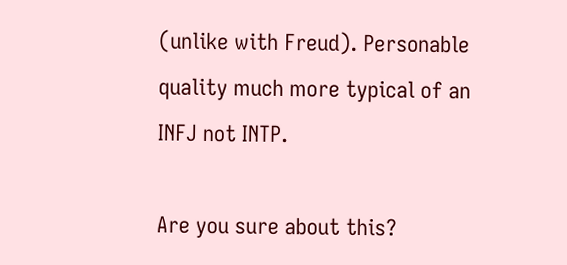(unlike with Freud). Personable quality much more typical of an INFJ not INTP.

Are you sure about this?